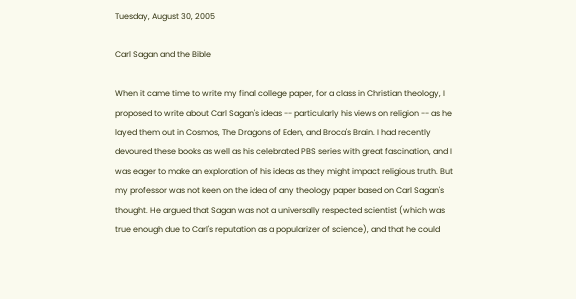Tuesday, August 30, 2005

Carl Sagan and the Bible

When it came time to write my final college paper, for a class in Christian theology, I proposed to write about Carl Sagan's ideas -- particularly his views on religion -- as he layed them out in Cosmos, The Dragons of Eden, and Broca's Brain. I had recently devoured these books as well as his celebrated PBS series with great fascination, and I was eager to make an exploration of his ideas as they might impact religious truth. But my professor was not keen on the idea of any theology paper based on Carl Sagan's thought. He argued that Sagan was not a universally respected scientist (which was true enough due to Carl's reputation as a popularizer of science), and that he could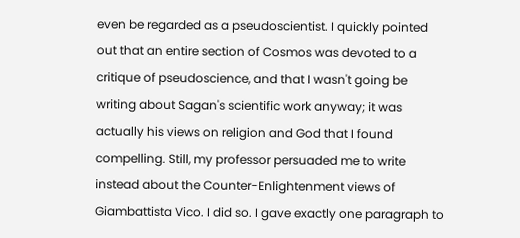even be regarded as a pseudoscientist. I quickly pointed out that an entire section of Cosmos was devoted to a critique of pseudoscience, and that I wasn't going be writing about Sagan's scientific work anyway; it was actually his views on religion and God that I found compelling. Still, my professor persuaded me to write instead about the Counter-Enlightenment views of Giambattista Vico. I did so. I gave exactly one paragraph to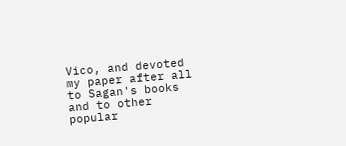Vico, and devoted my paper after all to Sagan's books and to other popular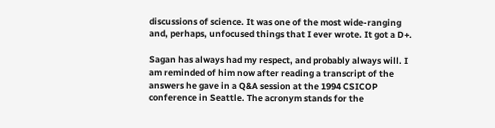discussions of science. It was one of the most wide-ranging and, perhaps, unfocused things that I ever wrote. It got a D+.

Sagan has always had my respect, and probably always will. I am reminded of him now after reading a transcript of the answers he gave in a Q&A session at the 1994 CSICOP conference in Seattle. The acronym stands for the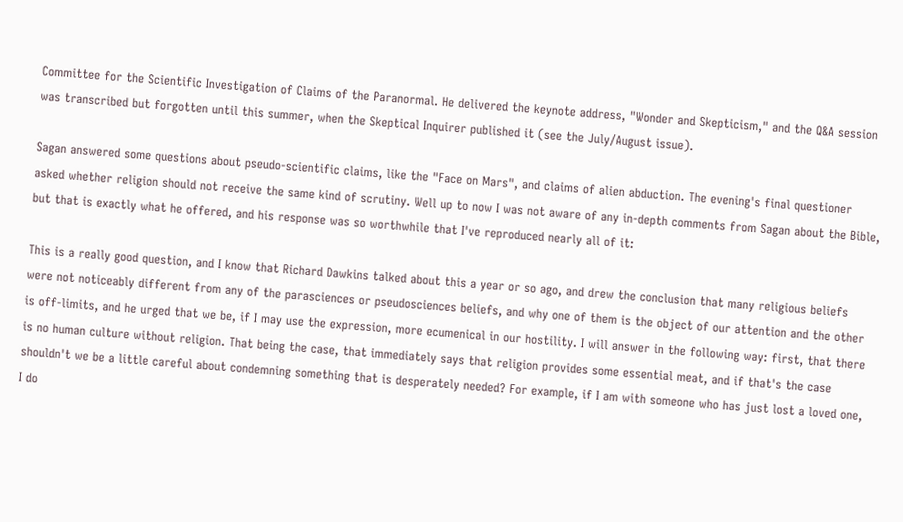Committee for the Scientific Investigation of Claims of the Paranormal. He delivered the keynote address, "Wonder and Skepticism," and the Q&A session was transcribed but forgotten until this summer, when the Skeptical Inquirer published it (see the July/August issue).

Sagan answered some questions about pseudo-scientific claims, like the "Face on Mars", and claims of alien abduction. The evening's final questioner asked whether religion should not receive the same kind of scrutiny. Well up to now I was not aware of any in-depth comments from Sagan about the Bible, but that is exactly what he offered, and his response was so worthwhile that I've reproduced nearly all of it:

This is a really good question, and I know that Richard Dawkins talked about this a year or so ago, and drew the conclusion that many religious beliefs were not noticeably different from any of the parasciences or pseudosciences beliefs, and why one of them is the object of our attention and the other is off-limits, and he urged that we be, if I may use the expression, more ecumenical in our hostility. I will answer in the following way: first, that there is no human culture without religion. That being the case, that immediately says that religion provides some essential meat, and if that's the case shouldn't we be a little careful about condemning something that is desperately needed? For example, if I am with someone who has just lost a loved one, I do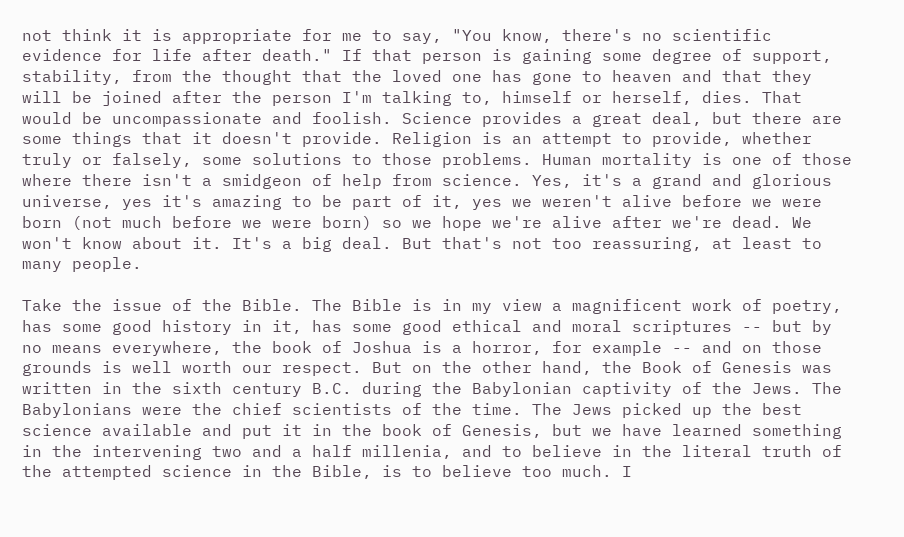not think it is appropriate for me to say, "You know, there's no scientific evidence for life after death." If that person is gaining some degree of support, stability, from the thought that the loved one has gone to heaven and that they will be joined after the person I'm talking to, himself or herself, dies. That would be uncompassionate and foolish. Science provides a great deal, but there are some things that it doesn't provide. Religion is an attempt to provide, whether truly or falsely, some solutions to those problems. Human mortality is one of those where there isn't a smidgeon of help from science. Yes, it's a grand and glorious universe, yes it's amazing to be part of it, yes we weren't alive before we were born (not much before we were born) so we hope we're alive after we're dead. We won't know about it. It's a big deal. But that's not too reassuring, at least to many people.

Take the issue of the Bible. The Bible is in my view a magnificent work of poetry, has some good history in it, has some good ethical and moral scriptures -- but by no means everywhere, the book of Joshua is a horror, for example -- and on those grounds is well worth our respect. But on the other hand, the Book of Genesis was written in the sixth century B.C. during the Babylonian captivity of the Jews. The Babylonians were the chief scientists of the time. The Jews picked up the best science available and put it in the book of Genesis, but we have learned something in the intervening two and a half millenia, and to believe in the literal truth of the attempted science in the Bible, is to believe too much. I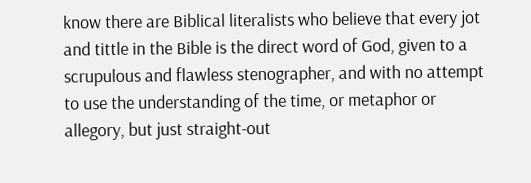know there are Biblical literalists who believe that every jot and tittle in the Bible is the direct word of God, given to a scrupulous and flawless stenographer, and with no attempt to use the understanding of the time, or metaphor or allegory, but just straight-out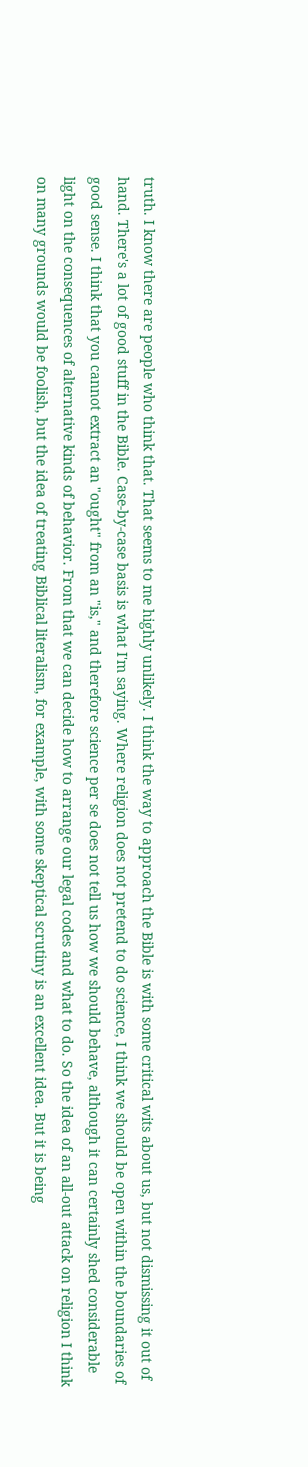truth. I know there are people who think that. That seems to me highly unlikely. I think the way to approach the Bible is with some critical wits about us, but not dismissing it out of hand. There's a lot of good stuff in the Bible. Case-by-case basis is what I'm saying. Where religion does not pretend to do science, I think we should be open within the boundaries of good sense. I think that you cannot extract an "ought" from an "is," and therefore science per se does not tell us how we should behave, although it can certainly shed considerable light on the consequences of alternative kinds of behavior. From that we can decide how to arrange our legal codes and what to do. So the idea of an all-out attack on religion I think on many grounds would be foolish, but the idea of treating Biblical literalism, for example, with some skeptical scrutiny is an excellent idea. But it is being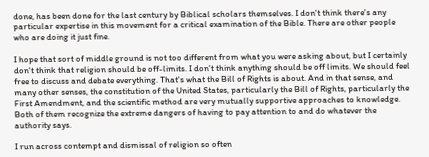done, has been done for the last century by Biblical scholars themselves. I don't think there's any particular expertise in this movement for a critical examination of the Bible. There are other people who are doing it just fine.

I hope that sort of middle ground is not too different from what you were asking about, but I certainly don't think that religion should be off-limits. I don't think anything should be off limits. We should feel free to discuss and debate everything. That's what the Bill of Rights is about. And in that sense, and many other senses, the constitution of the United States, particularly the Bill of Rights, particularly the First Amendment, and the scientific method are very mutually supportive approaches to knowledge. Both of them recognize the extreme dangers of having to pay attention to and do whatever the authority says.

I run across contempt and dismissal of religion so often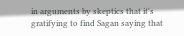in arguments by skeptics that it's gratifying to find Sagan saying that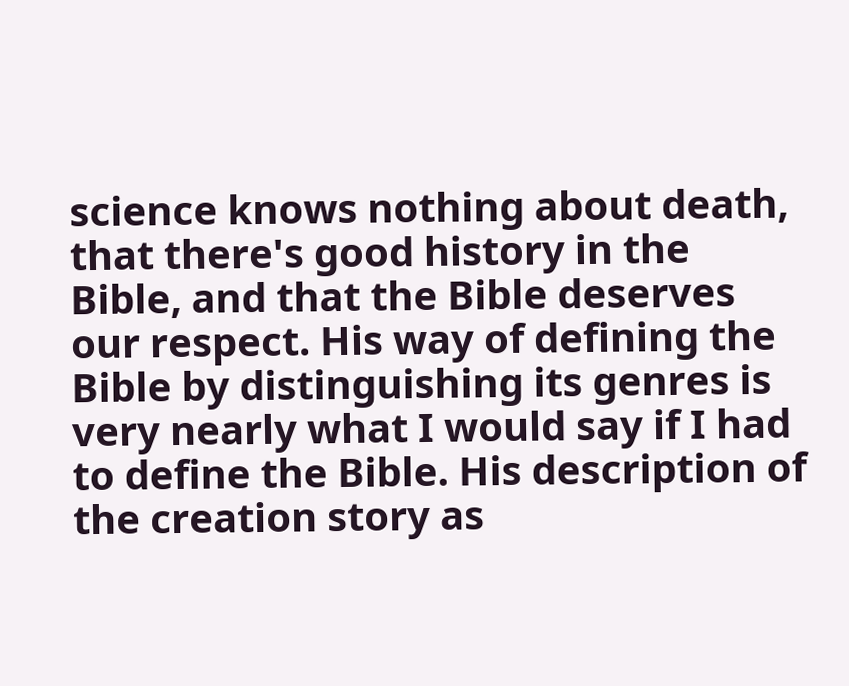science knows nothing about death, that there's good history in the Bible, and that the Bible deserves our respect. His way of defining the Bible by distinguishing its genres is very nearly what I would say if I had to define the Bible. His description of the creation story as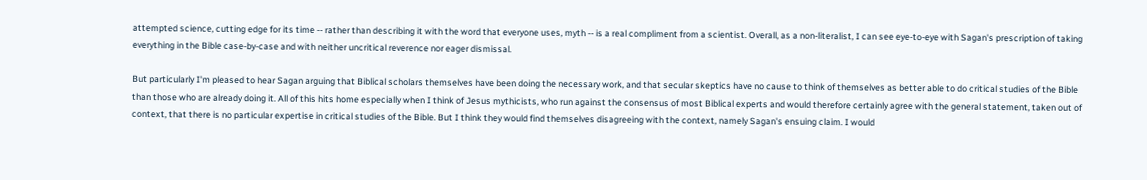attempted science, cutting edge for its time -- rather than describing it with the word that everyone uses, myth -- is a real compliment from a scientist. Overall, as a non-literalist, I can see eye-to-eye with Sagan's prescription of taking everything in the Bible case-by-case and with neither uncritical reverence nor eager dismissal.

But particularly I'm pleased to hear Sagan arguing that Biblical scholars themselves have been doing the necessary work, and that secular skeptics have no cause to think of themselves as better able to do critical studies of the Bible than those who are already doing it. All of this hits home especially when I think of Jesus mythicists, who run against the consensus of most Biblical experts and would therefore certainly agree with the general statement, taken out of context, that there is no particular expertise in critical studies of the Bible. But I think they would find themselves disagreeing with the context, namely Sagan's ensuing claim. I would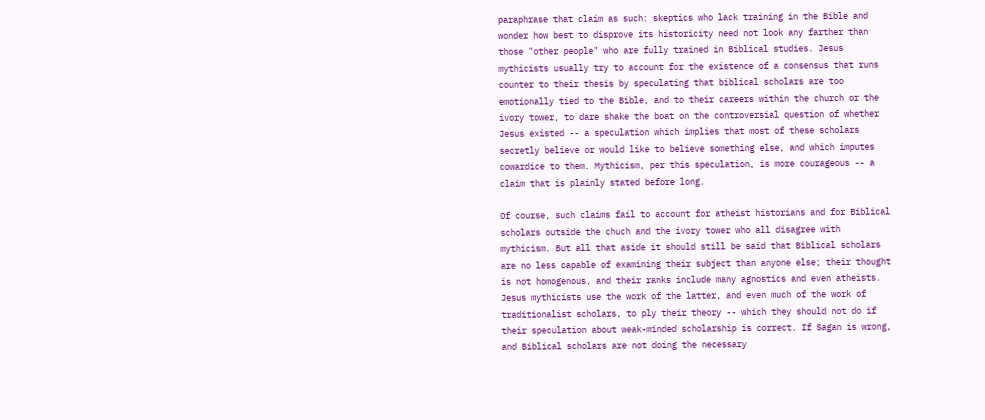paraphrase that claim as such: skeptics who lack training in the Bible and wonder how best to disprove its historicity need not look any farther than those "other people" who are fully trained in Biblical studies. Jesus mythicists usually try to account for the existence of a consensus that runs counter to their thesis by speculating that biblical scholars are too emotionally tied to the Bible, and to their careers within the church or the ivory tower, to dare shake the boat on the controversial question of whether Jesus existed -- a speculation which implies that most of these scholars secretly believe or would like to believe something else, and which imputes cowardice to them. Mythicism, per this speculation, is more courageous -- a claim that is plainly stated before long.

Of course, such claims fail to account for atheist historians and for Biblical scholars outside the chuch and the ivory tower who all disagree with mythicism. But all that aside it should still be said that Biblical scholars are no less capable of examining their subject than anyone else; their thought is not homogenous, and their ranks include many agnostics and even atheists. Jesus mythicists use the work of the latter, and even much of the work of traditionalist scholars, to ply their theory -- which they should not do if their speculation about weak-minded scholarship is correct. If Sagan is wrong, and Biblical scholars are not doing the necessary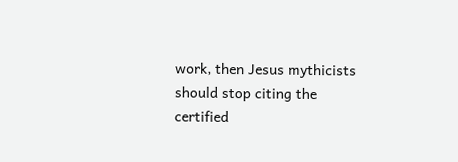work, then Jesus mythicists should stop citing the certified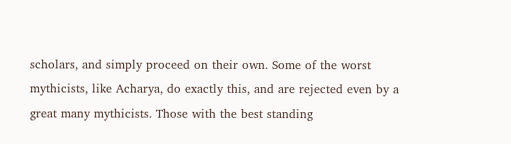scholars, and simply proceed on their own. Some of the worst mythicists, like Acharya, do exactly this, and are rejected even by a great many mythicists. Those with the best standing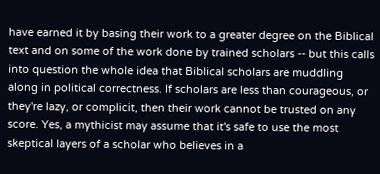have earned it by basing their work to a greater degree on the Biblical text and on some of the work done by trained scholars -- but this calls into question the whole idea that Biblical scholars are muddling along in political correctness. If scholars are less than courageous, or they're lazy, or complicit, then their work cannot be trusted on any score. Yes, a mythicist may assume that it's safe to use the most skeptical layers of a scholar who believes in a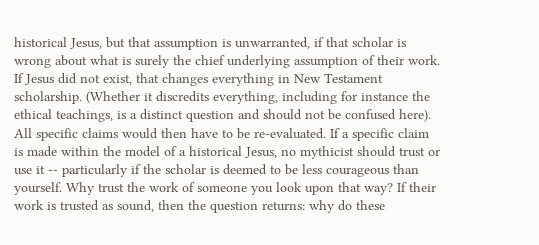historical Jesus, but that assumption is unwarranted, if that scholar is wrong about what is surely the chief underlying assumption of their work. If Jesus did not exist, that changes everything in New Testament scholarship. (Whether it discredits everything, including for instance the ethical teachings, is a distinct question and should not be confused here). All specific claims would then have to be re-evaluated. If a specific claim is made within the model of a historical Jesus, no mythicist should trust or use it -- particularly if the scholar is deemed to be less courageous than yourself. Why trust the work of someone you look upon that way? If their work is trusted as sound, then the question returns: why do these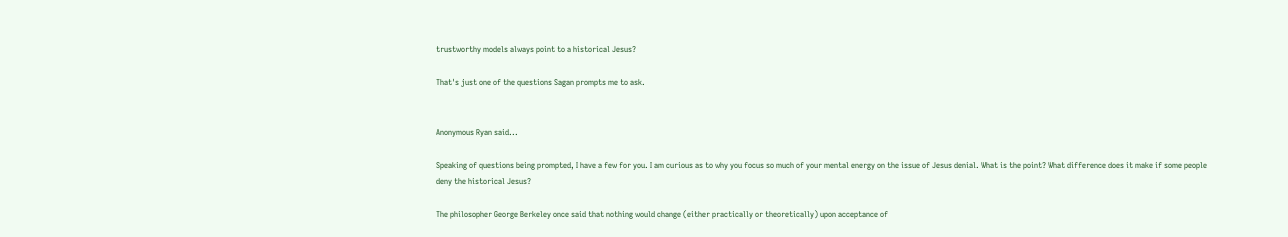trustworthy models always point to a historical Jesus?

That's just one of the questions Sagan prompts me to ask.


Anonymous Ryan said...

Speaking of questions being prompted, I have a few for you. I am curious as to why you focus so much of your mental energy on the issue of Jesus denial. What is the point? What difference does it make if some people deny the historical Jesus?

The philosopher George Berkeley once said that nothing would change (either practically or theoretically) upon acceptance of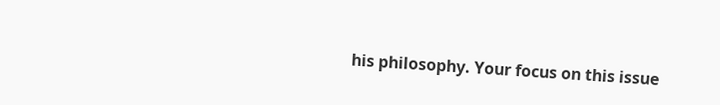his philosophy. Your focus on this issue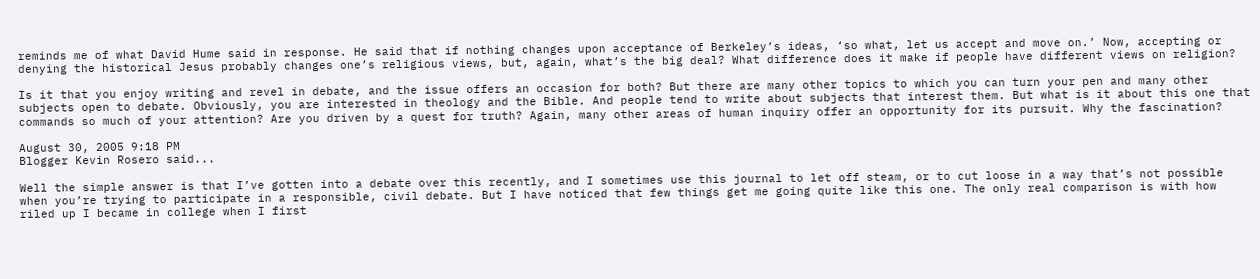reminds me of what David Hume said in response. He said that if nothing changes upon acceptance of Berkeley’s ideas, ‘so what, let us accept and move on.’ Now, accepting or denying the historical Jesus probably changes one’s religious views, but, again, what’s the big deal? What difference does it make if people have different views on religion?

Is it that you enjoy writing and revel in debate, and the issue offers an occasion for both? But there are many other topics to which you can turn your pen and many other subjects open to debate. Obviously, you are interested in theology and the Bible. And people tend to write about subjects that interest them. But what is it about this one that commands so much of your attention? Are you driven by a quest for truth? Again, many other areas of human inquiry offer an opportunity for its pursuit. Why the fascination?

August 30, 2005 9:18 PM
Blogger Kevin Rosero said...

Well the simple answer is that I’ve gotten into a debate over this recently, and I sometimes use this journal to let off steam, or to cut loose in a way that’s not possible when you’re trying to participate in a responsible, civil debate. But I have noticed that few things get me going quite like this one. The only real comparison is with how riled up I became in college when I first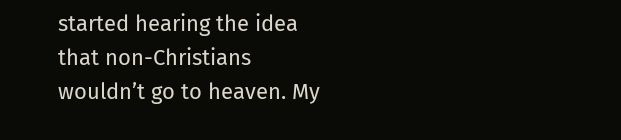started hearing the idea that non-Christians wouldn’t go to heaven. My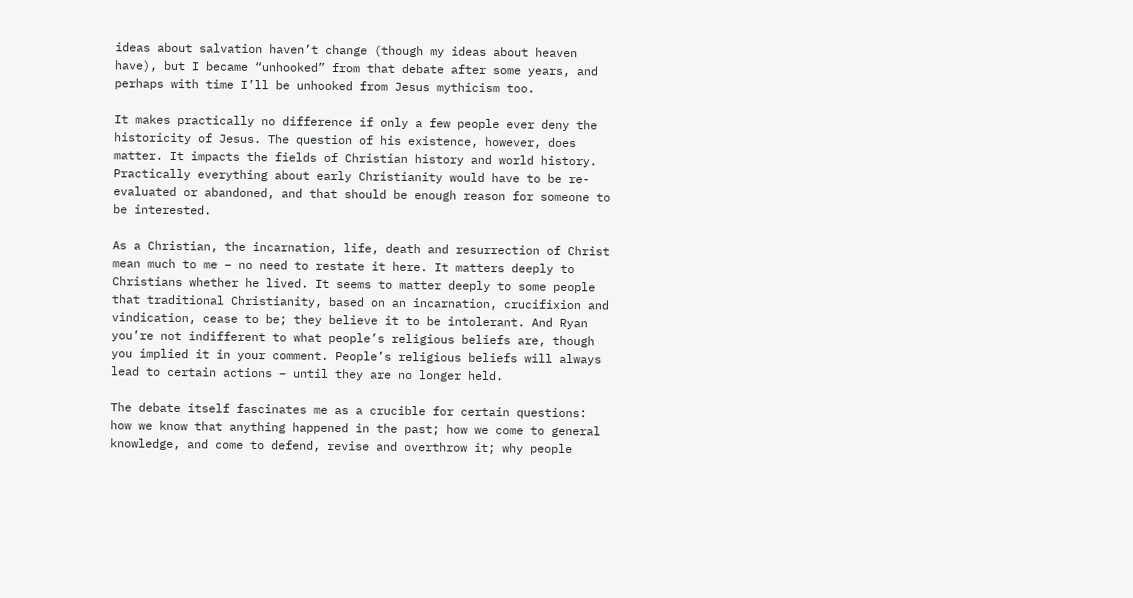ideas about salvation haven’t change (though my ideas about heaven have), but I became “unhooked” from that debate after some years, and perhaps with time I’ll be unhooked from Jesus mythicism too.

It makes practically no difference if only a few people ever deny the historicity of Jesus. The question of his existence, however, does matter. It impacts the fields of Christian history and world history. Practically everything about early Christianity would have to be re-evaluated or abandoned, and that should be enough reason for someone to be interested.

As a Christian, the incarnation, life, death and resurrection of Christ mean much to me – no need to restate it here. It matters deeply to Christians whether he lived. It seems to matter deeply to some people that traditional Christianity, based on an incarnation, crucifixion and vindication, cease to be; they believe it to be intolerant. And Ryan you’re not indifferent to what people’s religious beliefs are, though you implied it in your comment. People’s religious beliefs will always lead to certain actions – until they are no longer held.

The debate itself fascinates me as a crucible for certain questions: how we know that anything happened in the past; how we come to general knowledge, and come to defend, revise and overthrow it; why people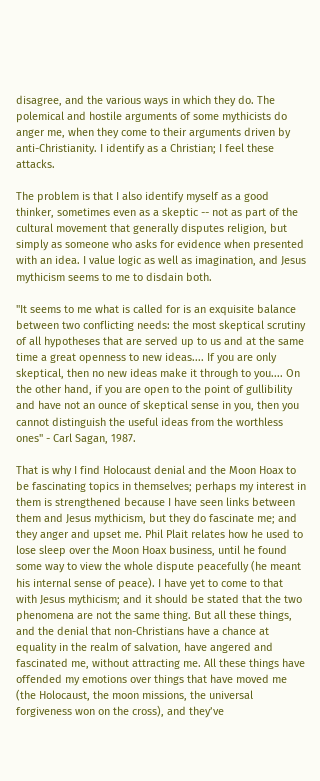disagree, and the various ways in which they do. The polemical and hostile arguments of some mythicists do anger me, when they come to their arguments driven by anti-Christianity. I identify as a Christian; I feel these attacks.

The problem is that I also identify myself as a good thinker, sometimes even as a skeptic -- not as part of the cultural movement that generally disputes religion, but simply as someone who asks for evidence when presented with an idea. I value logic as well as imagination, and Jesus mythicism seems to me to disdain both.

"It seems to me what is called for is an exquisite balance between two conflicting needs: the most skeptical scrutiny of all hypotheses that are served up to us and at the same time a great openness to new ideas.... If you are only skeptical, then no new ideas make it through to you.... On the other hand, if you are open to the point of gullibility and have not an ounce of skeptical sense in you, then you cannot distinguish the useful ideas from the worthless ones" - Carl Sagan, 1987.

That is why I find Holocaust denial and the Moon Hoax to be fascinating topics in themselves; perhaps my interest in them is strengthened because I have seen links between them and Jesus mythicism, but they do fascinate me; and they anger and upset me. Phil Plait relates how he used to lose sleep over the Moon Hoax business, until he found some way to view the whole dispute peacefully (he meant his internal sense of peace). I have yet to come to that with Jesus mythicism; and it should be stated that the two phenomena are not the same thing. But all these things, and the denial that non-Christians have a chance at equality in the realm of salvation, have angered and fascinated me, without attracting me. All these things have offended my emotions over things that have moved me (the Holocaust, the moon missions, the universal forgiveness won on the cross), and they’ve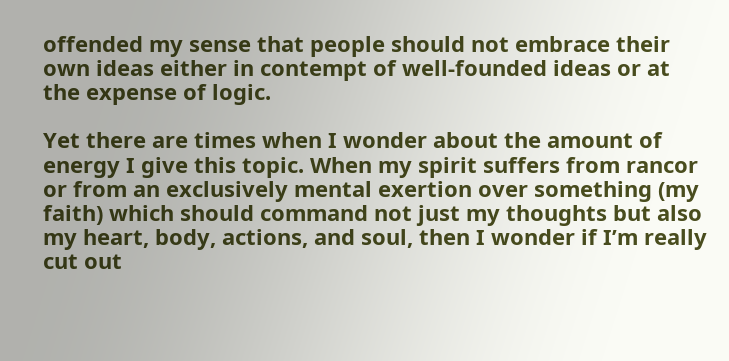offended my sense that people should not embrace their own ideas either in contempt of well-founded ideas or at the expense of logic.

Yet there are times when I wonder about the amount of energy I give this topic. When my spirit suffers from rancor or from an exclusively mental exertion over something (my faith) which should command not just my thoughts but also my heart, body, actions, and soul, then I wonder if I’m really cut out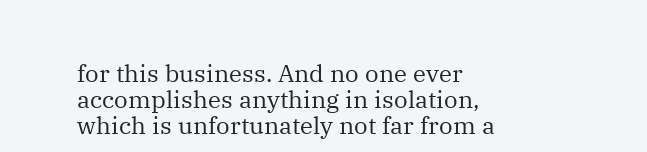for this business. And no one ever accomplishes anything in isolation, which is unfortunately not far from a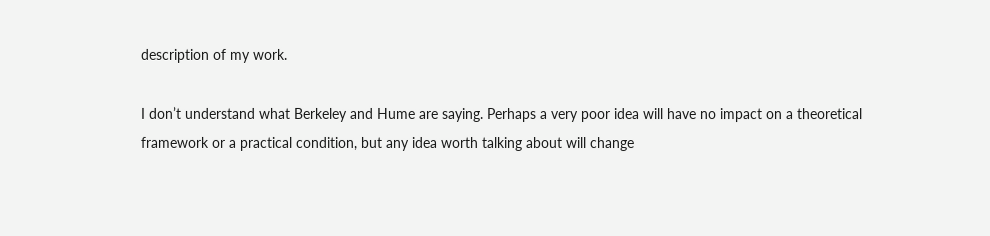description of my work.

I don’t understand what Berkeley and Hume are saying. Perhaps a very poor idea will have no impact on a theoretical framework or a practical condition, but any idea worth talking about will change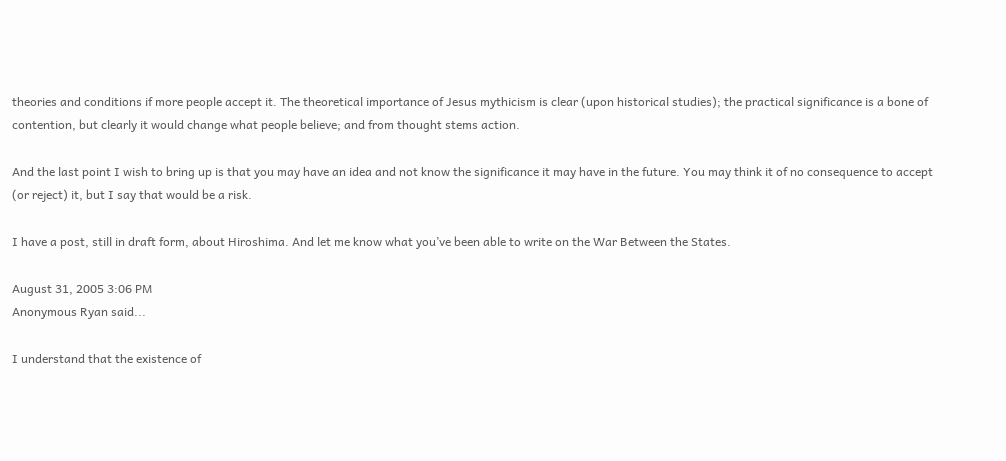theories and conditions if more people accept it. The theoretical importance of Jesus mythicism is clear (upon historical studies); the practical significance is a bone of contention, but clearly it would change what people believe; and from thought stems action.

And the last point I wish to bring up is that you may have an idea and not know the significance it may have in the future. You may think it of no consequence to accept (or reject) it, but I say that would be a risk.

I have a post, still in draft form, about Hiroshima. And let me know what you’ve been able to write on the War Between the States.

August 31, 2005 3:06 PM
Anonymous Ryan said...

I understand that the existence of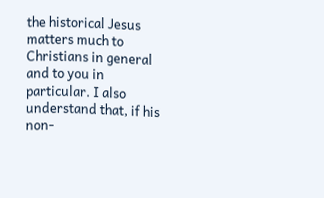the historical Jesus matters much to Christians in general and to you in particular. I also understand that, if his non-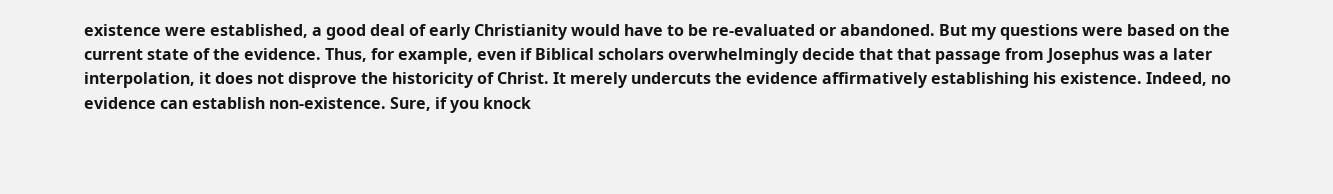existence were established, a good deal of early Christianity would have to be re-evaluated or abandoned. But my questions were based on the current state of the evidence. Thus, for example, even if Biblical scholars overwhelmingly decide that that passage from Josephus was a later interpolation, it does not disprove the historicity of Christ. It merely undercuts the evidence affirmatively establishing his existence. Indeed, no evidence can establish non-existence. Sure, if you knock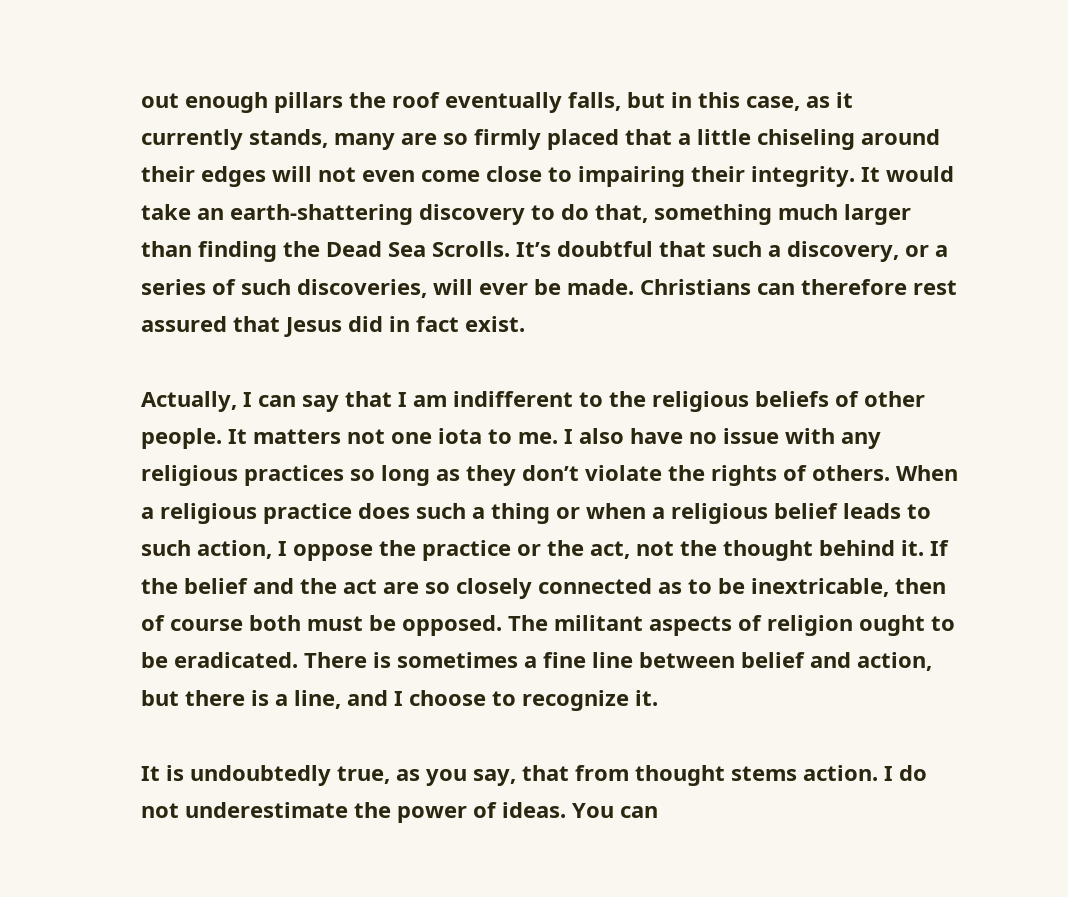out enough pillars the roof eventually falls, but in this case, as it currently stands, many are so firmly placed that a little chiseling around their edges will not even come close to impairing their integrity. It would take an earth-shattering discovery to do that, something much larger than finding the Dead Sea Scrolls. It’s doubtful that such a discovery, or a series of such discoveries, will ever be made. Christians can therefore rest assured that Jesus did in fact exist.

Actually, I can say that I am indifferent to the religious beliefs of other people. It matters not one iota to me. I also have no issue with any religious practices so long as they don’t violate the rights of others. When a religious practice does such a thing or when a religious belief leads to such action, I oppose the practice or the act, not the thought behind it. If the belief and the act are so closely connected as to be inextricable, then of course both must be opposed. The militant aspects of religion ought to be eradicated. There is sometimes a fine line between belief and action, but there is a line, and I choose to recognize it.

It is undoubtedly true, as you say, that from thought stems action. I do not underestimate the power of ideas. You can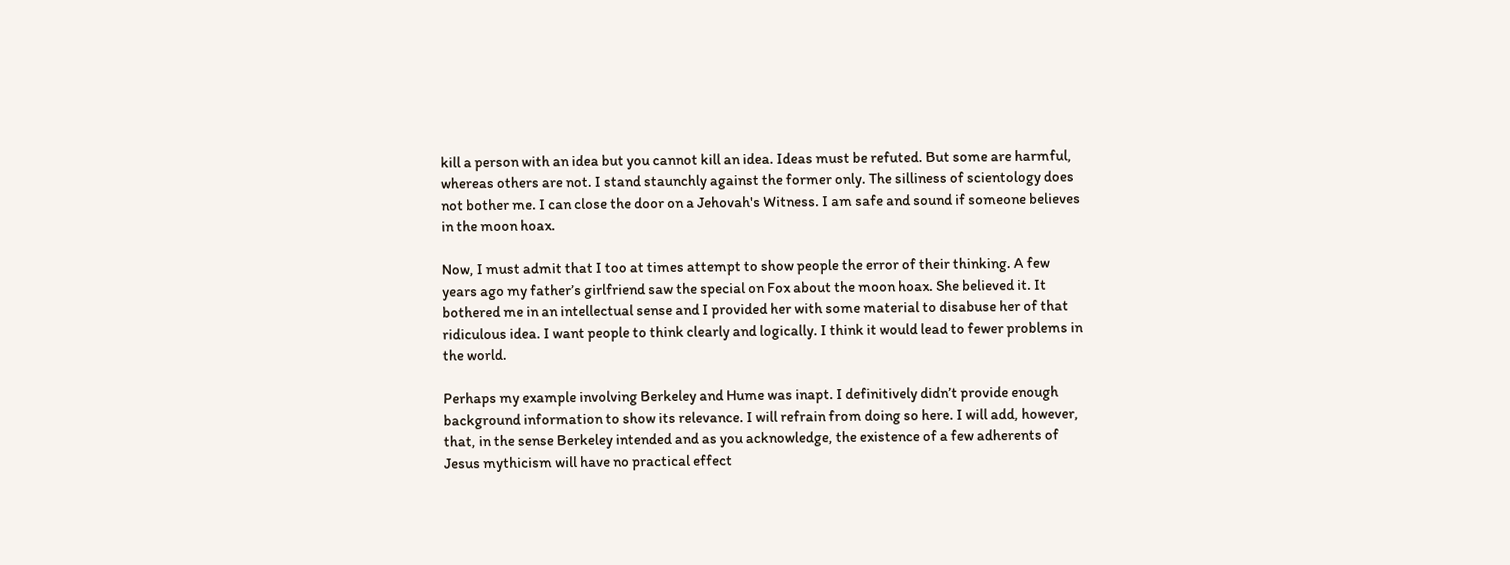kill a person with an idea but you cannot kill an idea. Ideas must be refuted. But some are harmful, whereas others are not. I stand staunchly against the former only. The silliness of scientology does not bother me. I can close the door on a Jehovah's Witness. I am safe and sound if someone believes in the moon hoax.

Now, I must admit that I too at times attempt to show people the error of their thinking. A few years ago my father’s girlfriend saw the special on Fox about the moon hoax. She believed it. It bothered me in an intellectual sense and I provided her with some material to disabuse her of that ridiculous idea. I want people to think clearly and logically. I think it would lead to fewer problems in the world.

Perhaps my example involving Berkeley and Hume was inapt. I definitively didn’t provide enough background information to show its relevance. I will refrain from doing so here. I will add, however, that, in the sense Berkeley intended and as you acknowledge, the existence of a few adherents of Jesus mythicism will have no practical effect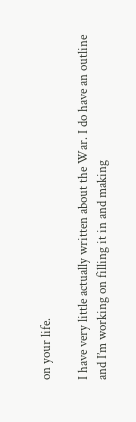on your life.

I have very little actually written about the War. I do have an outline and I’m working on filling it in and making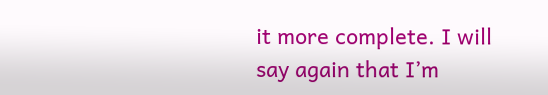it more complete. I will say again that I’m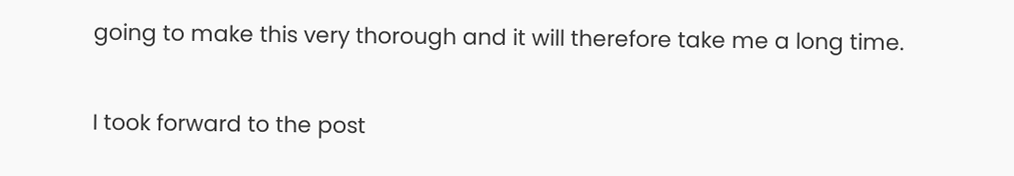going to make this very thorough and it will therefore take me a long time.

I took forward to the post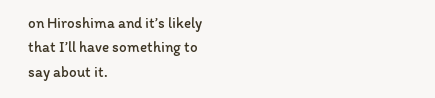on Hiroshima and it’s likely that I’ll have something to say about it.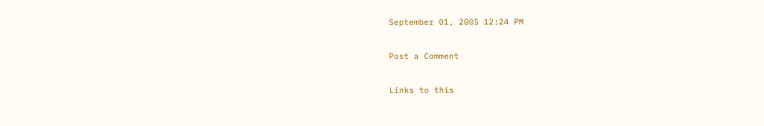September 01, 2005 12:24 PM

Post a Comment

Links to this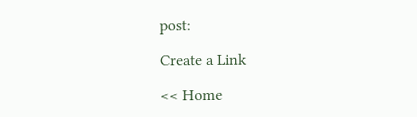post:

Create a Link

<< Home